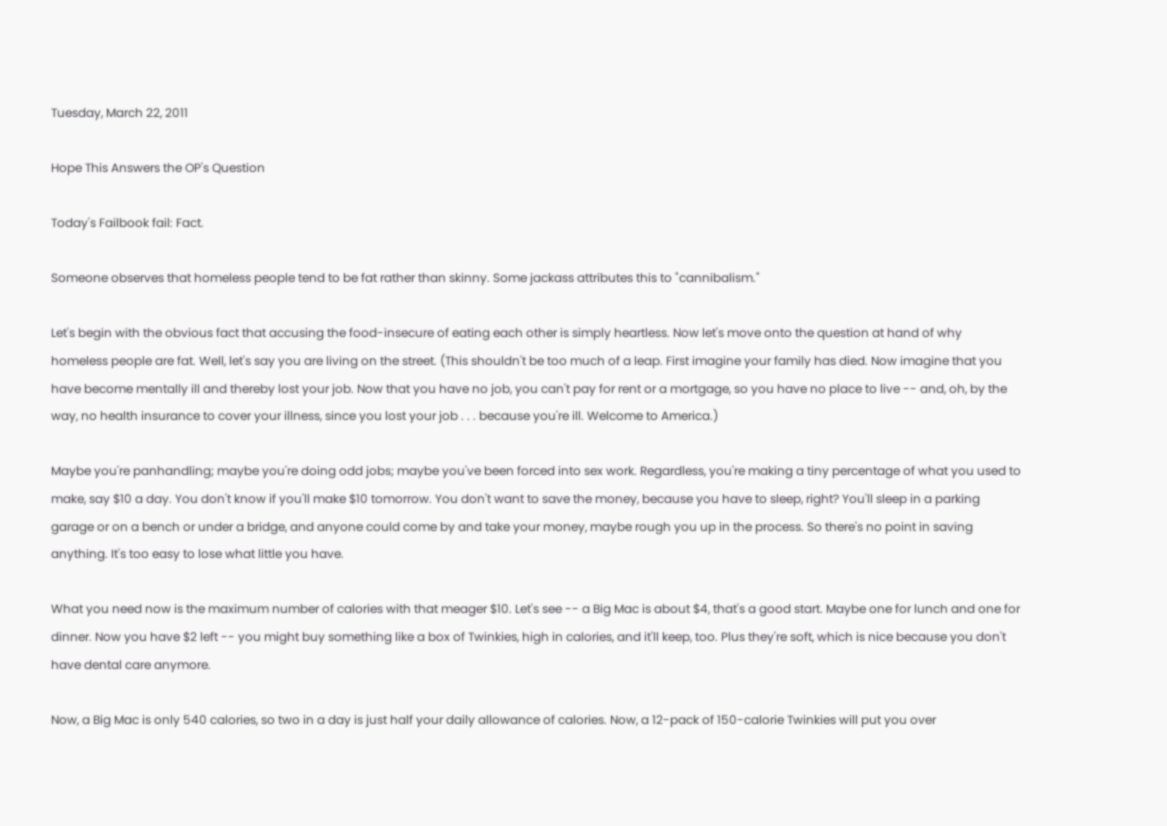Tuesday, March 22, 2011

Hope This Answers the OP's Question

Today's Failbook fail: Fact.

Someone observes that homeless people tend to be fat rather than skinny. Some jackass attributes this to "cannibalism."

Let's begin with the obvious fact that accusing the food-insecure of eating each other is simply heartless. Now let's move onto the question at hand of why homeless people are fat. Well, let's say you are living on the street. (This shouldn't be too much of a leap. First imagine your family has died. Now imagine that you have become mentally ill and thereby lost your job. Now that you have no job, you can't pay for rent or a mortgage, so you have no place to live -- and, oh, by the way, no health insurance to cover your illness, since you lost your job . . . because you're ill. Welcome to America.)

Maybe you're panhandling; maybe you're doing odd jobs; maybe you've been forced into sex work. Regardless, you're making a tiny percentage of what you used to make, say $10 a day. You don't know if you'll make $10 tomorrow. You don't want to save the money, because you have to sleep, right? You'll sleep in a parking garage or on a bench or under a bridge, and anyone could come by and take your money, maybe rough you up in the process. So there's no point in saving anything. It's too easy to lose what little you have.

What you need now is the maximum number of calories with that meager $10. Let's see -- a Big Mac is about $4, that's a good start. Maybe one for lunch and one for dinner. Now you have $2 left -- you might buy something like a box of Twinkies, high in calories, and it'll keep, too. Plus they're soft, which is nice because you don't have dental care anymore.

Now, a Big Mac is only 540 calories, so two in a day is just half your daily allowance of calories. Now, a 12-pack of 150-calorie Twinkies will put you over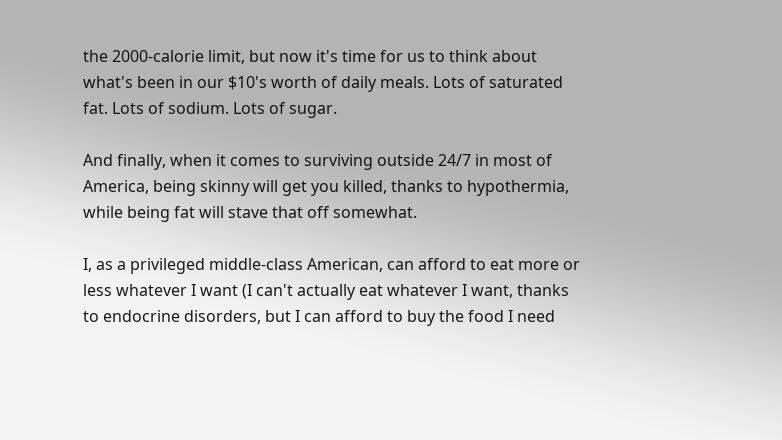the 2000-calorie limit, but now it's time for us to think about what's been in our $10's worth of daily meals. Lots of saturated fat. Lots of sodium. Lots of sugar.

And finally, when it comes to surviving outside 24/7 in most of America, being skinny will get you killed, thanks to hypothermia, while being fat will stave that off somewhat.

I, as a privileged middle-class American, can afford to eat more or less whatever I want (I can't actually eat whatever I want, thanks to endocrine disorders, but I can afford to buy the food I need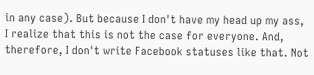in any case). But because I don't have my head up my ass, I realize that this is not the case for everyone. And, therefore, I don't write Facebook statuses like that. Not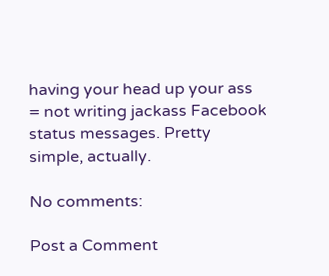having your head up your ass = not writing jackass Facebook status messages. Pretty simple, actually.

No comments:

Post a Comment